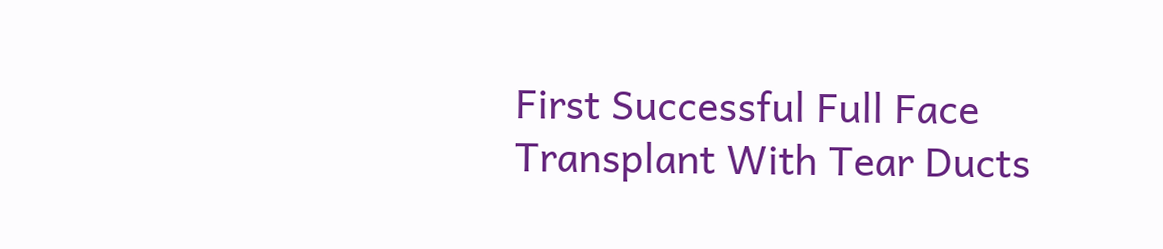First Successful Full Face Transplant With Tear Ducts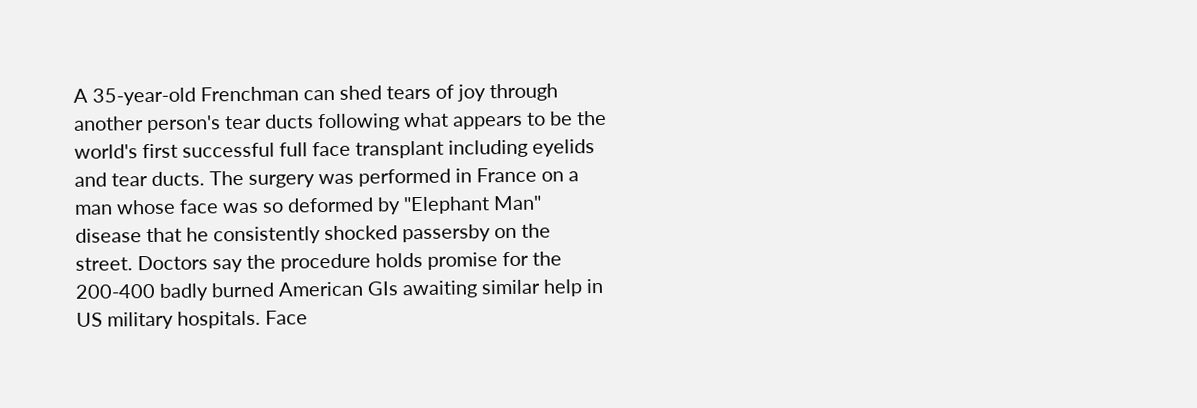A 35-year-old Frenchman can shed tears of joy through another person's tear ducts following what appears to be the world's first successful full face transplant including eyelids and tear ducts. The surgery was performed in France on a man whose face was so deformed by "Elephant Man" disease that he consistently shocked passersby on the street. Doctors say the procedure holds promise for the 200-400 badly burned American GIs awaiting similar help in US military hospitals. Face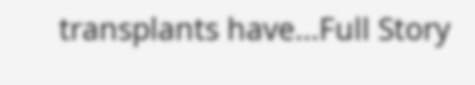transplants have...Full Story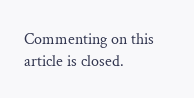Commenting on this article is closed.